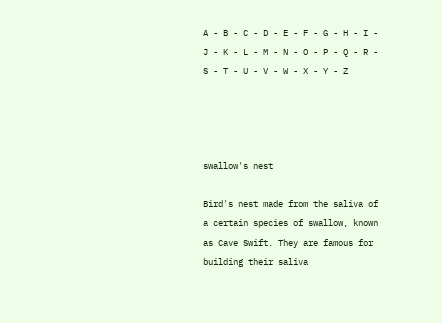A - B - C - D - E - F - G - H - I - J - K - L - M - N - O - P - Q - R - S - T - U - V - W - X - Y - Z




swallow's nest

Bird's nest made from the saliva of a certain species of swallow, known as Cave Swift. They are famous for building their saliva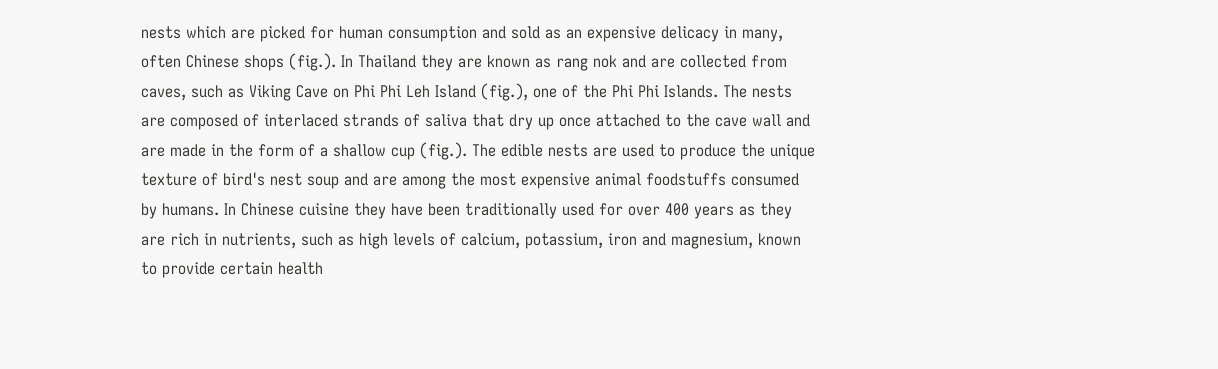nests which are picked for human consumption and sold as an expensive delicacy in many, often Chinese shops (fig.). In Thailand they are known as rang nok and are collected from caves, such as Viking Cave on Phi Phi Leh Island (fig.), one of the Phi Phi Islands. The nests are composed of interlaced strands of saliva that dry up once attached to the cave wall and are made in the form of a shallow cup (fig.). The edible nests are used to produce the unique texture of bird's nest soup and are among the most expensive animal foodstuffs consumed by humans. In Chinese cuisine they have been traditionally used for over 400 years as they are rich in nutrients, such as high levels of calcium, potassium, iron and magnesium, known to provide certain health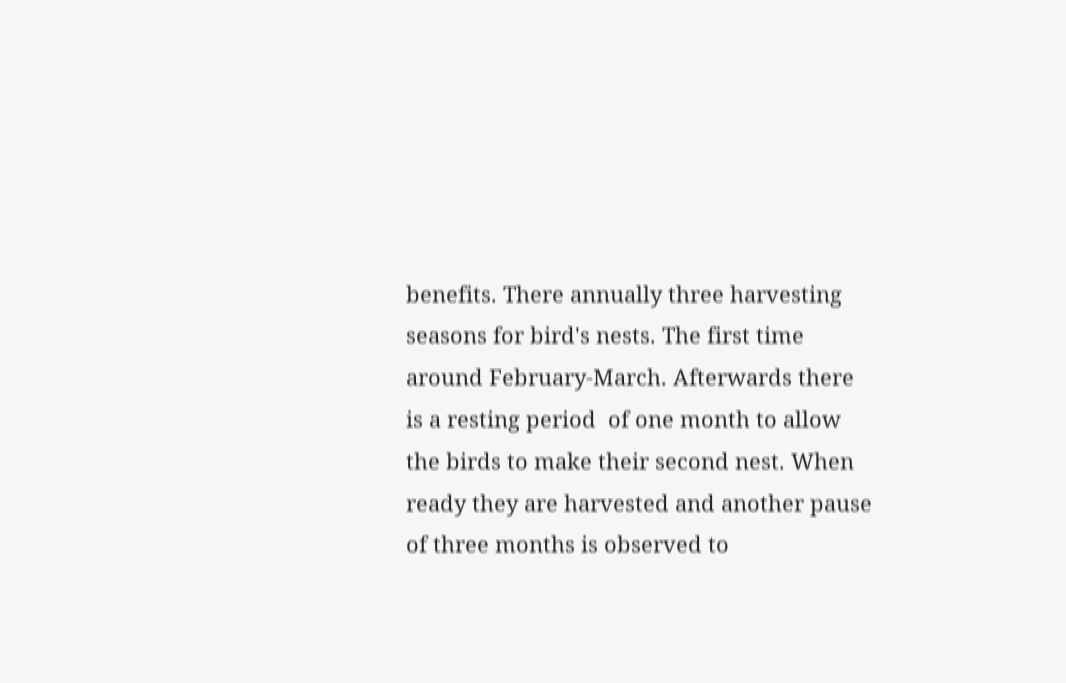benefits. There annually three harvesting seasons for bird's nests. The first time around February-March. Afterwards there is a resting period  of one month to allow the birds to make their second nest. When ready they are harvested and another pause of three months is observed to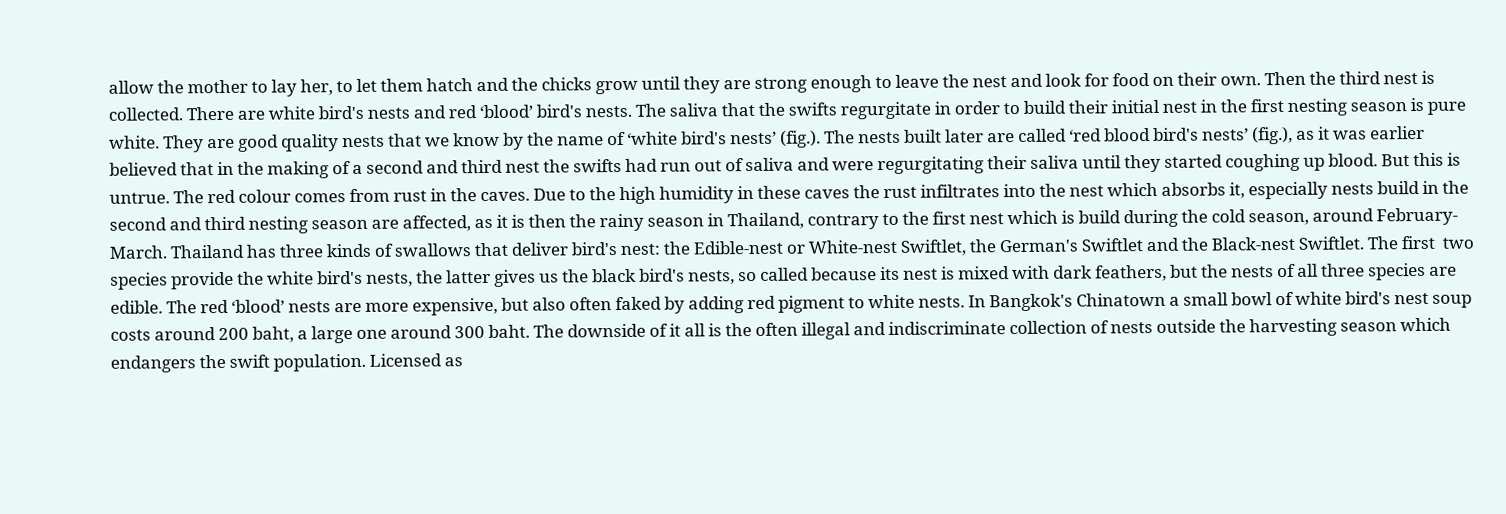allow the mother to lay her, to let them hatch and the chicks grow until they are strong enough to leave the nest and look for food on their own. Then the third nest is collected. There are white bird's nests and red ‘blood’ bird's nests. The saliva that the swifts regurgitate in order to build their initial nest in the first nesting season is pure white. They are good quality nests that we know by the name of ‘white bird's nests’ (fig.). The nests built later are called ‘red blood bird's nests’ (fig.), as it was earlier believed that in the making of a second and third nest the swifts had run out of saliva and were regurgitating their saliva until they started coughing up blood. But this is untrue. The red colour comes from rust in the caves. Due to the high humidity in these caves the rust infiltrates into the nest which absorbs it, especially nests build in the second and third nesting season are affected, as it is then the rainy season in Thailand, contrary to the first nest which is build during the cold season, around February-March. Thailand has three kinds of swallows that deliver bird's nest: the Edible-nest or White-nest Swiftlet, the German's Swiftlet and the Black-nest Swiftlet. The first  two species provide the white bird's nests, the latter gives us the black bird's nests, so called because its nest is mixed with dark feathers, but the nests of all three species are edible. The red ‘blood’ nests are more expensive, but also often faked by adding red pigment to white nests. In Bangkok's Chinatown a small bowl of white bird's nest soup costs around 200 baht, a large one around 300 baht. The downside of it all is the often illegal and indiscriminate collection of nests outside the harvesting season which endangers the swift population. Licensed as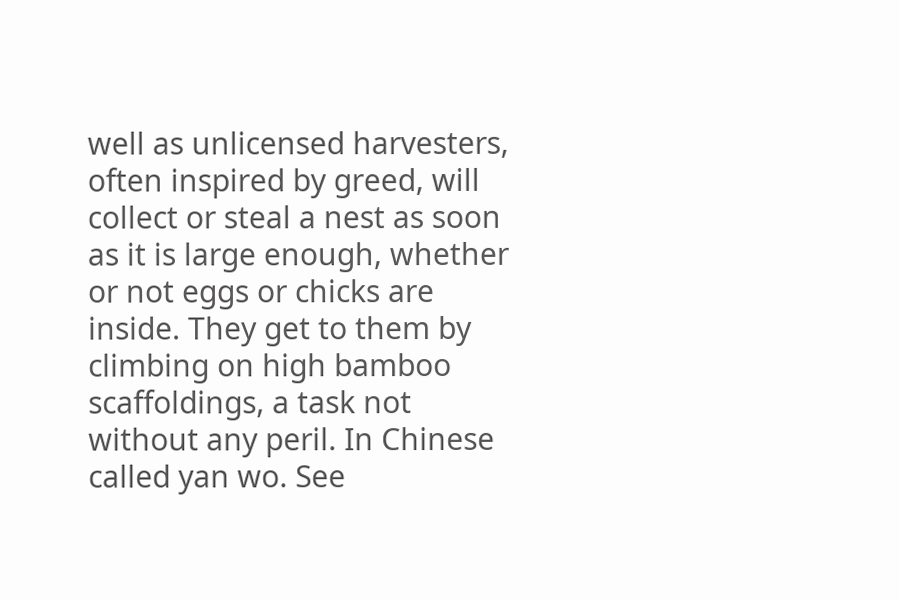well as unlicensed harvesters, often inspired by greed, will collect or steal a nest as soon as it is large enough, whether or not eggs or chicks are inside. They get to them by climbing on high bamboo scaffoldings, a task not without any peril. In Chinese called yan wo. See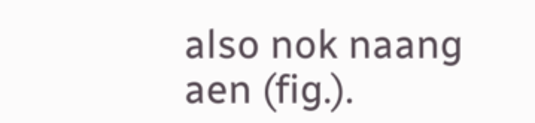also nok naang aen (fig.).